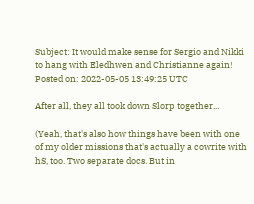Subject: It would make sense for Sergio and Nikki to hang with Eledhwen and Christianne again!
Posted on: 2022-05-05 13:49:25 UTC

After all, they all took down Slorp together...

(Yeah, that's also how things have been with one of my older missions that's actually a cowrite with hS, too. Two separate docs. But in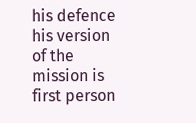his defence his version of the mission is first person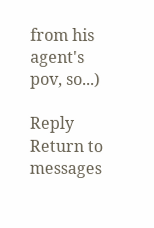from his agent's pov, so...)

Reply Return to messages